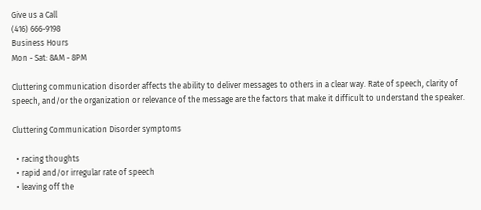Give us a Call
(416) 666-9198
Business Hours
Mon - Sat: 8AM - 8PM

Cluttering communication disorder affects the ability to deliver messages to others in a clear way. Rate of speech, clarity of speech, and/or the organization or relevance of the message are the factors that make it difficult to understand the speaker.

Cluttering Communication Disorder symptoms

  • racing thoughts
  • rapid and/or irregular rate of speech
  • leaving off the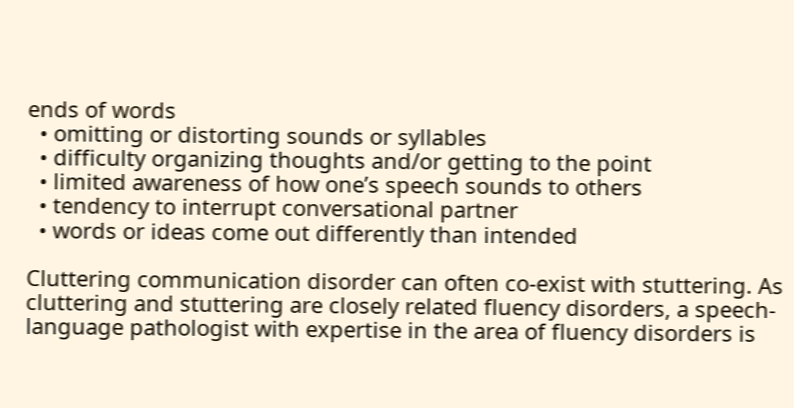ends of words
  • omitting or distorting sounds or syllables
  • difficulty organizing thoughts and/or getting to the point
  • limited awareness of how one’s speech sounds to others
  • tendency to interrupt conversational partner
  • words or ideas come out differently than intended

Cluttering communication disorder can often co-exist with stuttering. As cluttering and stuttering are closely related fluency disorders, a speech-language pathologist with expertise in the area of fluency disorders is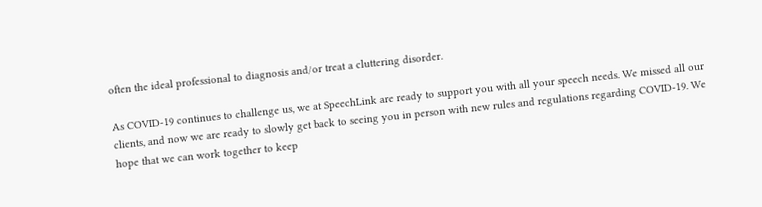often the ideal professional to diagnosis and/or treat a cluttering disorder.

As COVID-19 continues to challenge us, we at SpeechLink are ready to support you with all your speech needs. We missed all our clients, and now we are ready to slowly get back to seeing you in person with new rules and regulations regarding COVID-19. We hope that we can work together to keep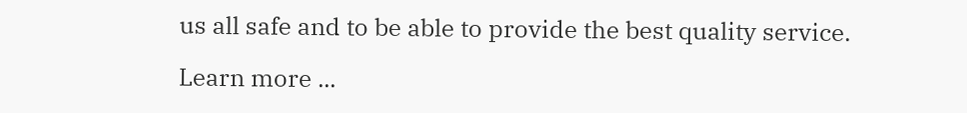us all safe and to be able to provide the best quality service.

Learn more ...